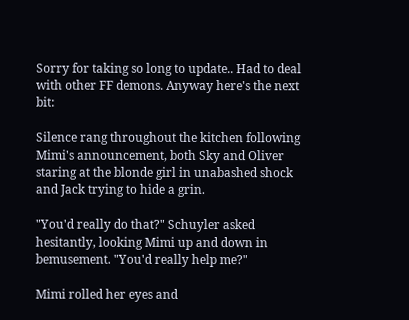Sorry for taking so long to update.. Had to deal with other FF demons. Anyway here's the next bit:

Silence rang throughout the kitchen following Mimi's announcement, both Sky and Oliver staring at the blonde girl in unabashed shock and Jack trying to hide a grin.

"You'd really do that?" Schuyler asked hesitantly, looking Mimi up and down in bemusement. "You'd really help me?"

Mimi rolled her eyes and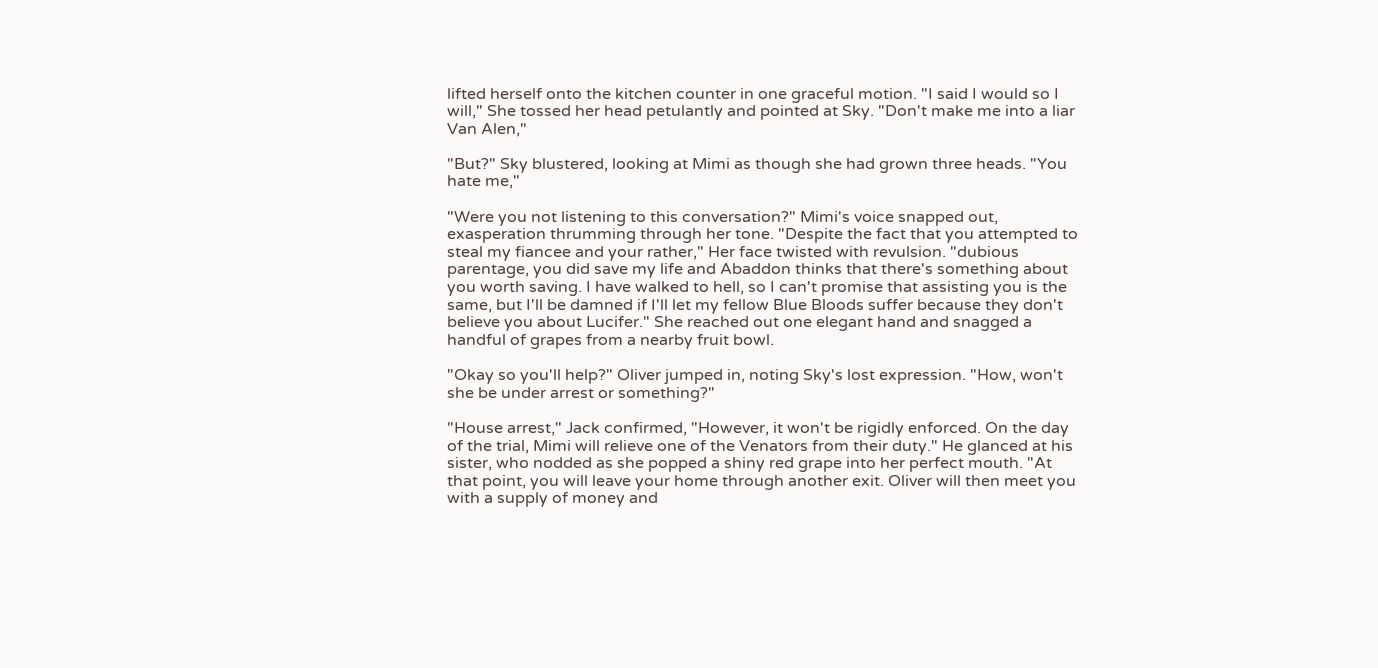lifted herself onto the kitchen counter in one graceful motion. "I said I would so I will," She tossed her head petulantly and pointed at Sky. "Don't make me into a liar Van Alen,"

"But?" Sky blustered, looking at Mimi as though she had grown three heads. "You hate me,"

"Were you not listening to this conversation?" Mimi's voice snapped out, exasperation thrumming through her tone. "Despite the fact that you attempted to steal my fiancee and your rather," Her face twisted with revulsion. "dubious parentage, you did save my life and Abaddon thinks that there's something about you worth saving. I have walked to hell, so I can't promise that assisting you is the same, but I'll be damned if I'll let my fellow Blue Bloods suffer because they don't believe you about Lucifer." She reached out one elegant hand and snagged a handful of grapes from a nearby fruit bowl.

"Okay so you'll help?" Oliver jumped in, noting Sky's lost expression. "How, won't she be under arrest or something?"

"House arrest," Jack confirmed, "However, it won't be rigidly enforced. On the day of the trial, Mimi will relieve one of the Venators from their duty." He glanced at his sister, who nodded as she popped a shiny red grape into her perfect mouth. "At that point, you will leave your home through another exit. Oliver will then meet you with a supply of money and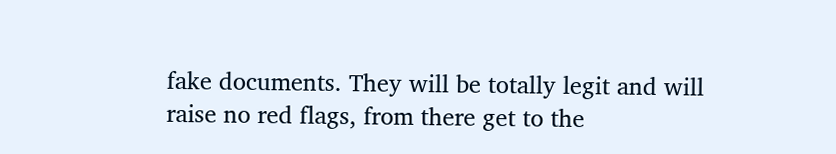fake documents. They will be totally legit and will raise no red flags, from there get to the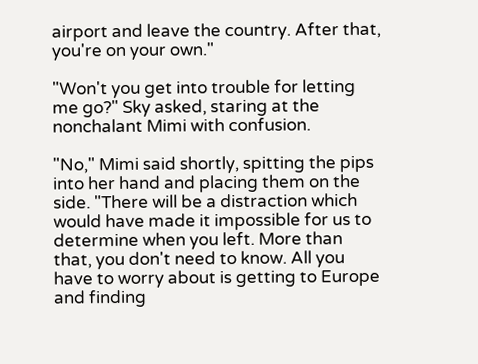airport and leave the country. After that, you're on your own."

"Won't you get into trouble for letting me go?" Sky asked, staring at the nonchalant Mimi with confusion.

"No," Mimi said shortly, spitting the pips into her hand and placing them on the side. "There will be a distraction which would have made it impossible for us to determine when you left. More than that, you don't need to know. All you have to worry about is getting to Europe and finding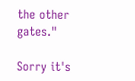the other gates."

Sorry it's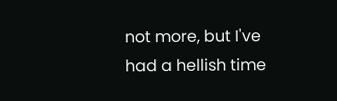not more, but I've had a hellish time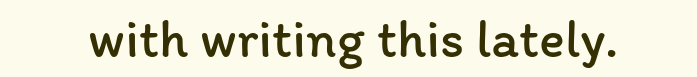with writing this lately.